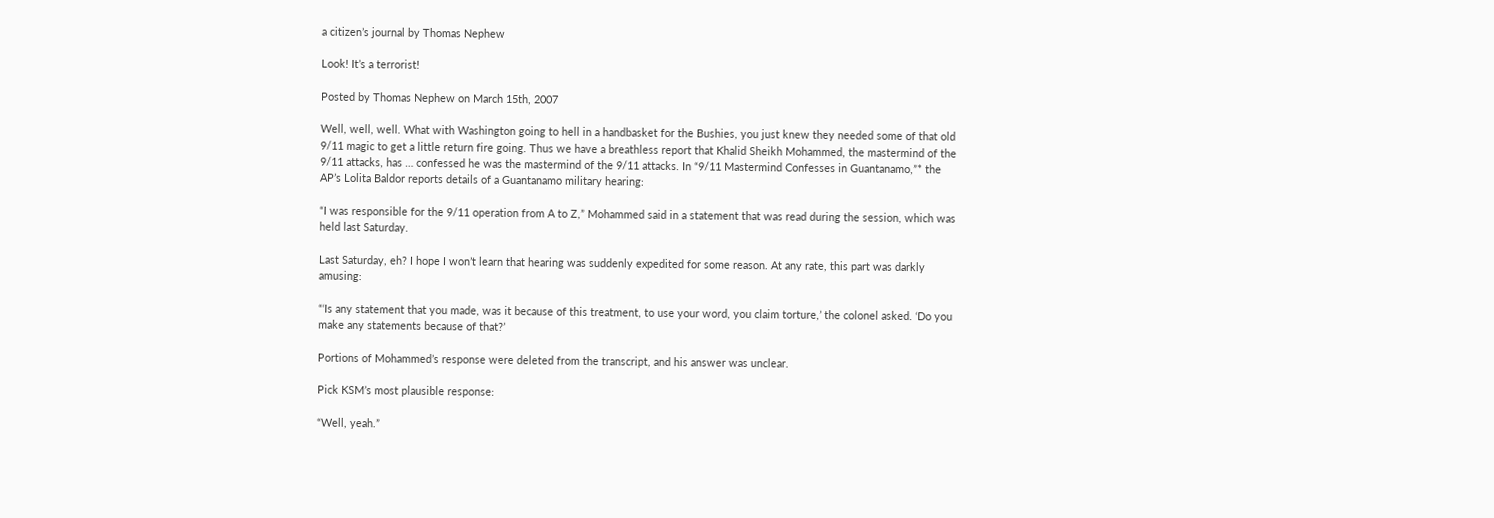a citizen’s journal by Thomas Nephew

Look! It’s a terrorist!

Posted by Thomas Nephew on March 15th, 2007

Well, well, well. What with Washington going to hell in a handbasket for the Bushies, you just knew they needed some of that old 9/11 magic to get a little return fire going. Thus we have a breathless report that Khalid Sheikh Mohammed, the mastermind of the 9/11 attacks, has … confessed he was the mastermind of the 9/11 attacks. In “9/11 Mastermind Confesses in Guantanamo,”* the AP’s Lolita Baldor reports details of a Guantanamo military hearing:

“I was responsible for the 9/11 operation from A to Z,” Mohammed said in a statement that was read during the session, which was held last Saturday.

Last Saturday, eh? I hope I won’t learn that hearing was suddenly expedited for some reason. At any rate, this part was darkly amusing:

“‘Is any statement that you made, was it because of this treatment, to use your word, you claim torture,’ the colonel asked. ‘Do you make any statements because of that?’

Portions of Mohammed’s response were deleted from the transcript, and his answer was unclear.

Pick KSM’s most plausible response:

“Well, yeah.”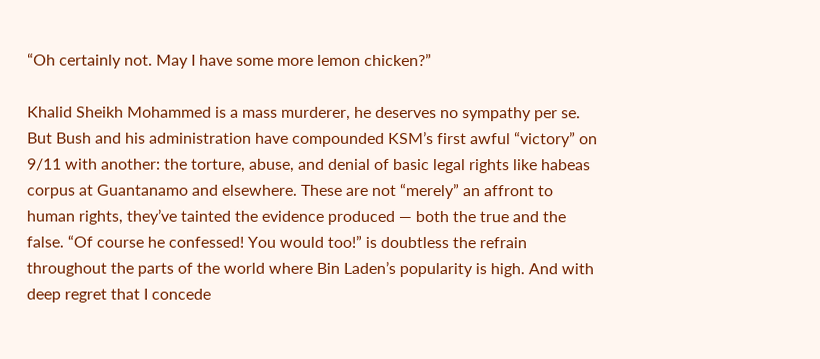“Oh certainly not. May I have some more lemon chicken?”

Khalid Sheikh Mohammed is a mass murderer, he deserves no sympathy per se. But Bush and his administration have compounded KSM’s first awful “victory” on 9/11 with another: the torture, abuse, and denial of basic legal rights like habeas corpus at Guantanamo and elsewhere. These are not “merely” an affront to human rights, they’ve tainted the evidence produced — both the true and the false. “Of course he confessed! You would too!” is doubtless the refrain throughout the parts of the world where Bin Laden’s popularity is high. And with deep regret that I concede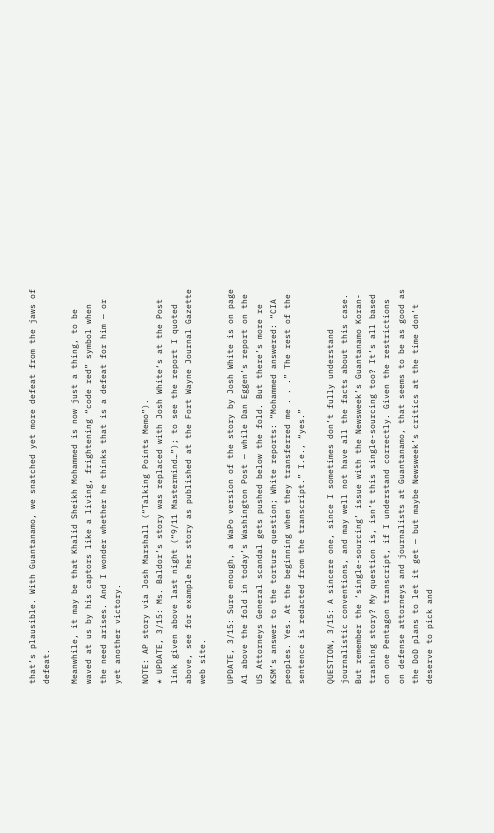that’s plausible. With Guantanamo, we snatched yet more defeat from the jaws of defeat.

Meanwhile, it may be that Khalid Sheikh Mohammed is now just a thing, to be waved at us by his captors like a living, frightening “code red” symbol when the need arises. And I wonder whether he thinks that is a defeat for him — or yet another victory.

NOTE: AP story via Josh Marshall (“Talking Points Memo”).
* UPDATE, 3/15: Ms. Baldor’s story was replaced with Josh White‘s at the Post link given above last night (“9/11 Mastermind…”); to see the report I quoted above, see for example her story as published at the Fort Wayne Journal Gazette web site.

UPDATE, 3/15: Sure enough, a WaPo version of the story by Josh White is on page A1 above the fold in today’s Washington Post — while Dan Eggen’s report on the US Attorneys General scandal gets pushed below the fold. But there’s more re KSM’s answer to the torture question; White reports: “Mohammed answered: “CIA peoples. Yes. At the beginning when they transferred me . . .” The rest of the sentence is redacted from the transcript.” I.e., “yes.”

QUESTION, 3/15: A sincere one, since I sometimes don’t fully understand journalistic conventions, and may well not have all the facts about this case. But remember the ‘single-sourcing’ issue with the Newsweek’s Guantanamo Koran-trashing story? My question is, isn’t this single-sourcing too? It’s all based on one Pentagon transcript, if I understand correctly. Given the restrictions on defense attorneys and journalists at Guantanamo, that seems to be as good as the DoD plans to let it get — but maybe Newsweek’s critics at the time don’t deserve to pick and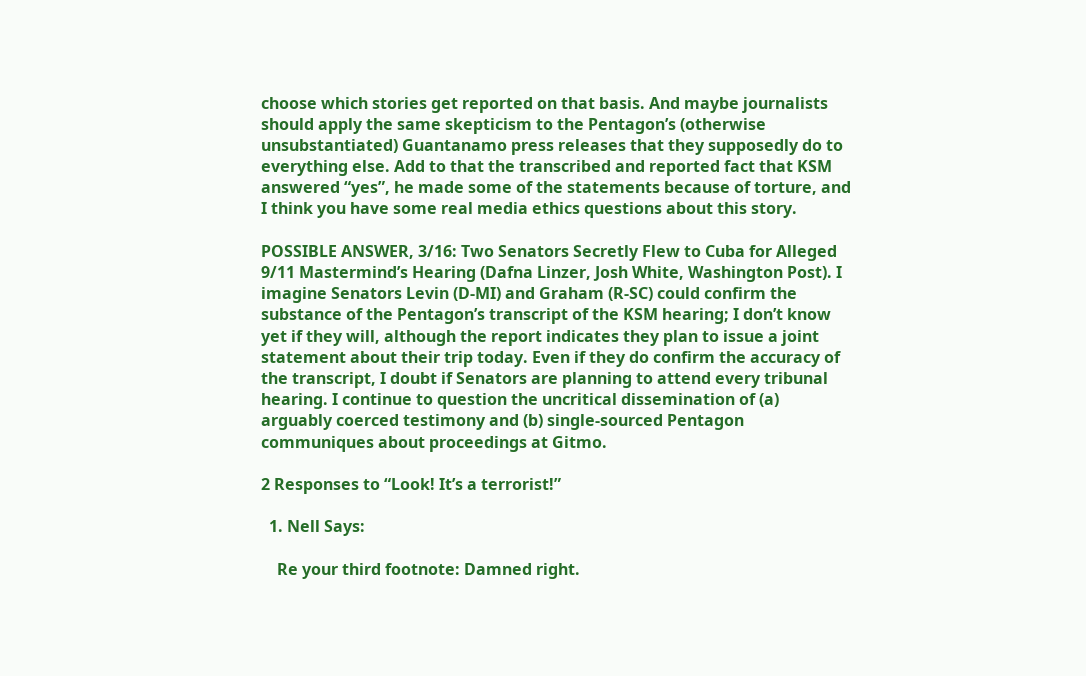choose which stories get reported on that basis. And maybe journalists should apply the same skepticism to the Pentagon’s (otherwise unsubstantiated) Guantanamo press releases that they supposedly do to everything else. Add to that the transcribed and reported fact that KSM answered “yes”, he made some of the statements because of torture, and I think you have some real media ethics questions about this story.

POSSIBLE ANSWER, 3/16: Two Senators Secretly Flew to Cuba for Alleged 9/11 Mastermind’s Hearing (Dafna Linzer, Josh White, Washington Post). I imagine Senators Levin (D-MI) and Graham (R-SC) could confirm the substance of the Pentagon’s transcript of the KSM hearing; I don’t know yet if they will, although the report indicates they plan to issue a joint statement about their trip today. Even if they do confirm the accuracy of the transcript, I doubt if Senators are planning to attend every tribunal hearing. I continue to question the uncritical dissemination of (a) arguably coerced testimony and (b) single-sourced Pentagon communiques about proceedings at Gitmo.

2 Responses to “Look! It’s a terrorist!”

  1. Nell Says:

    Re your third footnote: Damned right.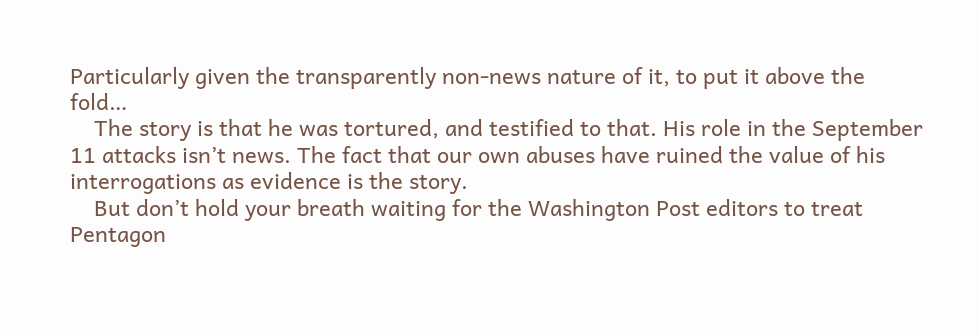Particularly given the transparently non-news nature of it, to put it above the fold…
    The story is that he was tortured, and testified to that. His role in the September 11 attacks isn’t news. The fact that our own abuses have ruined the value of his interrogations as evidence is the story.
    But don’t hold your breath waiting for the Washington Post editors to treat Pentagon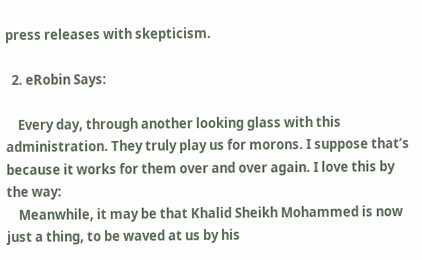press releases with skepticism.

  2. eRobin Says:

    Every day, through another looking glass with this administration. They truly play us for morons. I suppose that’s because it works for them over and over again. I love this by the way:
    Meanwhile, it may be that Khalid Sheikh Mohammed is now just a thing, to be waved at us by his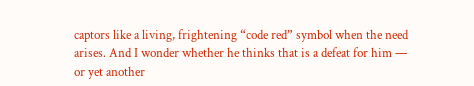captors like a living, frightening “code red” symbol when the need arises. And I wonder whether he thinks that is a defeat for him — or yet another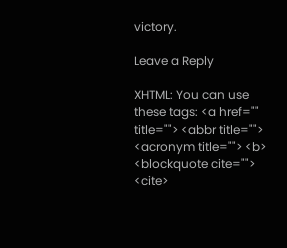victory.

Leave a Reply

XHTML: You can use these tags: <a href="" title=""> <abbr title=""> <acronym title=""> <b> <blockquote cite=""> <cite>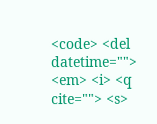<code> <del datetime=""> <em> <i> <q cite=""> <s>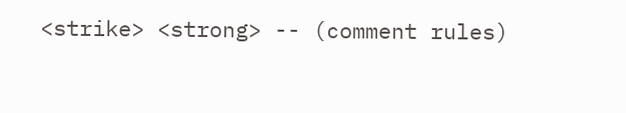<strike> <strong> -- (comment rules)